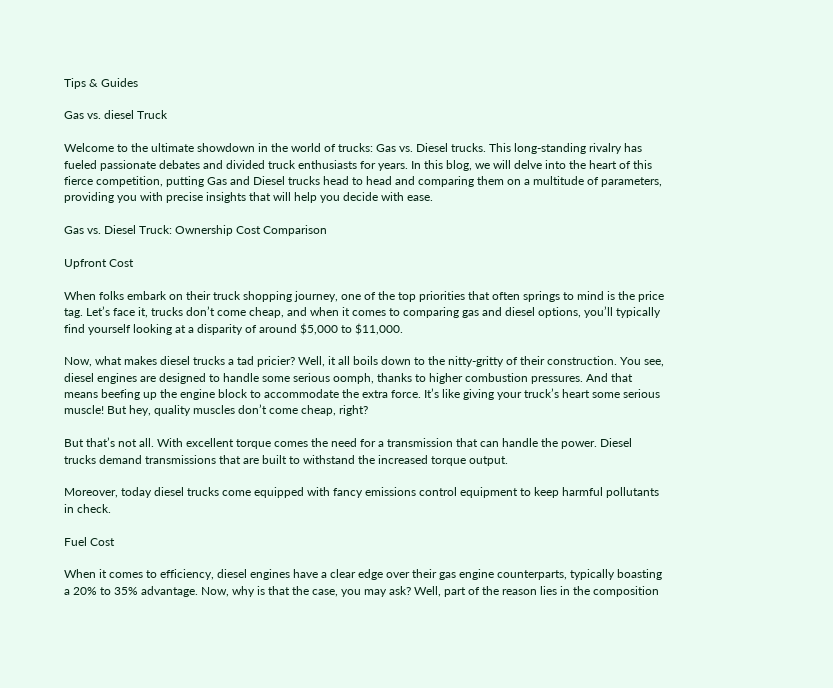Tips & Guides

Gas vs. diesel Truck

Welcome to the ultimate showdown in the world of trucks: Gas vs. Diesel trucks. This long-standing rivalry has fueled passionate debates and divided truck enthusiasts for years. In this blog, we will delve into the heart of this fierce competition, putting Gas and Diesel trucks head to head and comparing them on a multitude of parameters, providing you with precise insights that will help you decide with ease.

Gas vs. Diesel Truck: Ownership Cost Comparison

Upfront Cost

When folks embark on their truck shopping journey, one of the top priorities that often springs to mind is the price tag. Let’s face it, trucks don’t come cheap, and when it comes to comparing gas and diesel options, you’ll typically find yourself looking at a disparity of around $5,000 to $11,000.

Now, what makes diesel trucks a tad pricier? Well, it all boils down to the nitty-gritty of their construction. You see, diesel engines are designed to handle some serious oomph, thanks to higher combustion pressures. And that means beefing up the engine block to accommodate the extra force. It’s like giving your truck’s heart some serious muscle! But hey, quality muscles don’t come cheap, right?

But that’s not all. With excellent torque comes the need for a transmission that can handle the power. Diesel trucks demand transmissions that are built to withstand the increased torque output.

Moreover, today diesel trucks come equipped with fancy emissions control equipment to keep harmful pollutants in check.

Fuel Cost

When it comes to efficiency, diesel engines have a clear edge over their gas engine counterparts, typically boasting a 20% to 35% advantage. Now, why is that the case, you may ask? Well, part of the reason lies in the composition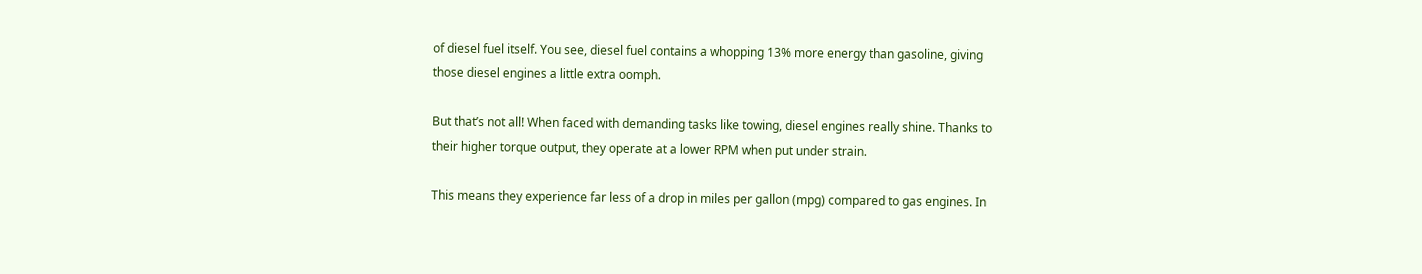of diesel fuel itself. You see, diesel fuel contains a whopping 13% more energy than gasoline, giving those diesel engines a little extra oomph.

But that’s not all! When faced with demanding tasks like towing, diesel engines really shine. Thanks to their higher torque output, they operate at a lower RPM when put under strain.

This means they experience far less of a drop in miles per gallon (mpg) compared to gas engines. In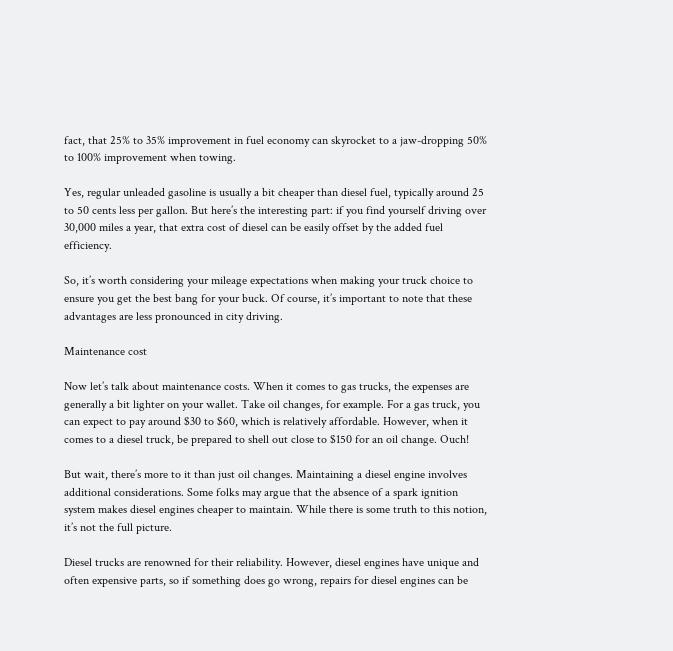fact, that 25% to 35% improvement in fuel economy can skyrocket to a jaw-dropping 50% to 100% improvement when towing.

Yes, regular unleaded gasoline is usually a bit cheaper than diesel fuel, typically around 25 to 50 cents less per gallon. But here’s the interesting part: if you find yourself driving over 30,000 miles a year, that extra cost of diesel can be easily offset by the added fuel efficiency.

So, it’s worth considering your mileage expectations when making your truck choice to ensure you get the best bang for your buck. Of course, it’s important to note that these advantages are less pronounced in city driving.

Maintenance cost

Now let’s talk about maintenance costs. When it comes to gas trucks, the expenses are generally a bit lighter on your wallet. Take oil changes, for example. For a gas truck, you can expect to pay around $30 to $60, which is relatively affordable. However, when it comes to a diesel truck, be prepared to shell out close to $150 for an oil change. Ouch!

But wait, there’s more to it than just oil changes. Maintaining a diesel engine involves additional considerations. Some folks may argue that the absence of a spark ignition system makes diesel engines cheaper to maintain. While there is some truth to this notion, it’s not the full picture.

Diesel trucks are renowned for their reliability. However, diesel engines have unique and often expensive parts, so if something does go wrong, repairs for diesel engines can be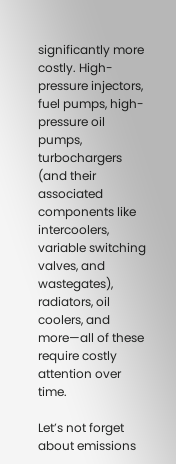significantly more costly. High-pressure injectors, fuel pumps, high-pressure oil pumps, turbochargers (and their associated components like intercoolers, variable switching valves, and wastegates), radiators, oil coolers, and more—all of these require costly attention over time.

Let’s not forget about emissions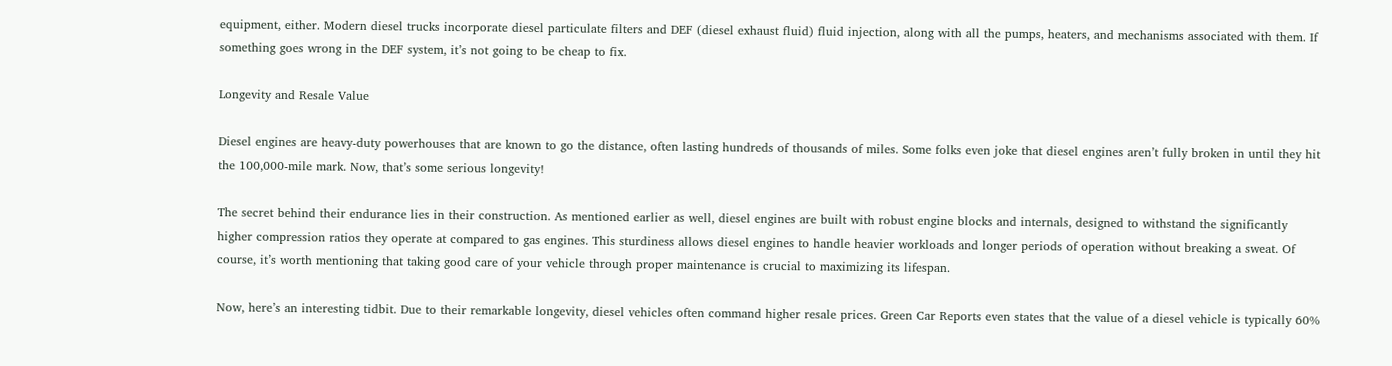equipment, either. Modern diesel trucks incorporate diesel particulate filters and DEF (diesel exhaust fluid) fluid injection, along with all the pumps, heaters, and mechanisms associated with them. If something goes wrong in the DEF system, it’s not going to be cheap to fix.

Longevity and Resale Value

Diesel engines are heavy-duty powerhouses that are known to go the distance, often lasting hundreds of thousands of miles. Some folks even joke that diesel engines aren’t fully broken in until they hit the 100,000-mile mark. Now, that’s some serious longevity!

The secret behind their endurance lies in their construction. As mentioned earlier as well, diesel engines are built with robust engine blocks and internals, designed to withstand the significantly higher compression ratios they operate at compared to gas engines. This sturdiness allows diesel engines to handle heavier workloads and longer periods of operation without breaking a sweat. Of course, it’s worth mentioning that taking good care of your vehicle through proper maintenance is crucial to maximizing its lifespan.

Now, here’s an interesting tidbit. Due to their remarkable longevity, diesel vehicles often command higher resale prices. Green Car Reports even states that the value of a diesel vehicle is typically 60%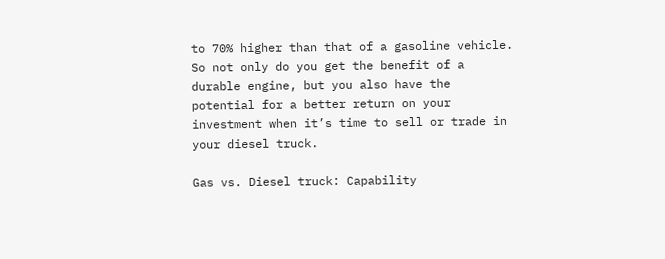to 70% higher than that of a gasoline vehicle. So not only do you get the benefit of a durable engine, but you also have the potential for a better return on your investment when it’s time to sell or trade in your diesel truck.

Gas vs. Diesel truck: Capability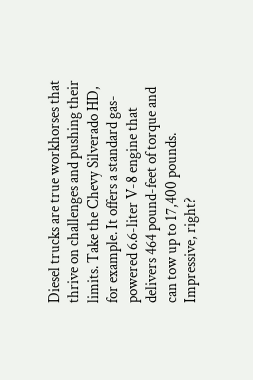Diesel trucks are true workhorses that thrive on challenges and pushing their limits. Take the Chevy Silverado HD, for example. It offers a standard gas-powered 6.6-liter V-8 engine that delivers 464 pound-feet of torque and can tow up to 17,400 pounds. Impressive, right?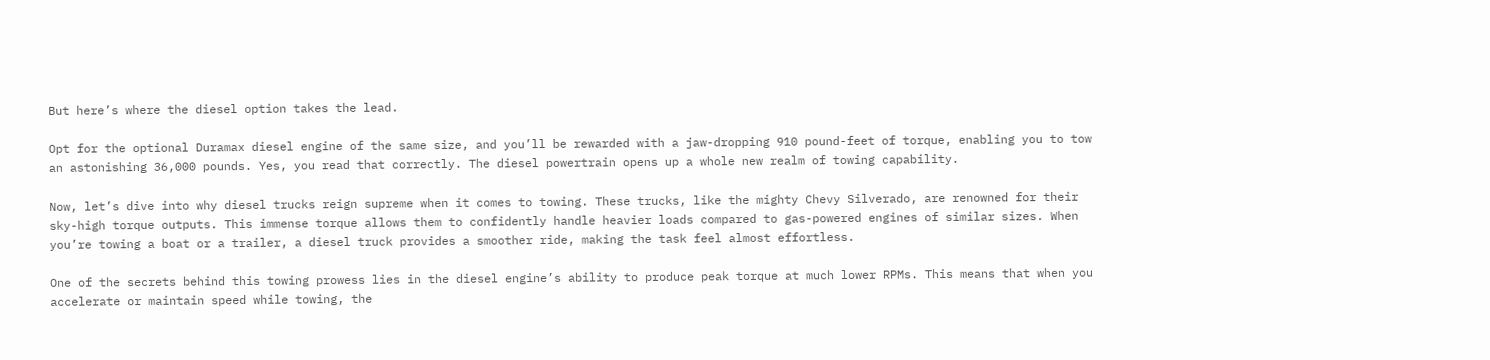But here’s where the diesel option takes the lead.

Opt for the optional Duramax diesel engine of the same size, and you’ll be rewarded with a jaw-dropping 910 pound-feet of torque, enabling you to tow an astonishing 36,000 pounds. Yes, you read that correctly. The diesel powertrain opens up a whole new realm of towing capability.

Now, let’s dive into why diesel trucks reign supreme when it comes to towing. These trucks, like the mighty Chevy Silverado, are renowned for their sky-high torque outputs. This immense torque allows them to confidently handle heavier loads compared to gas-powered engines of similar sizes. When you’re towing a boat or a trailer, a diesel truck provides a smoother ride, making the task feel almost effortless.

One of the secrets behind this towing prowess lies in the diesel engine’s ability to produce peak torque at much lower RPMs. This means that when you accelerate or maintain speed while towing, the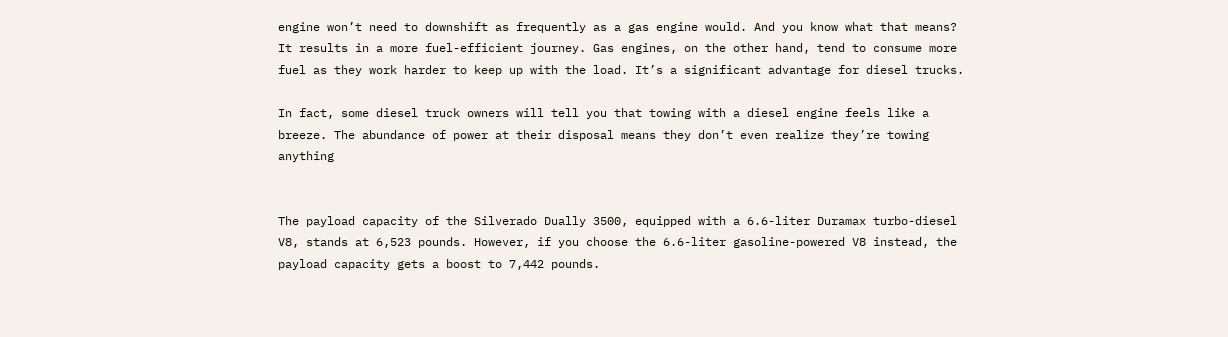engine won’t need to downshift as frequently as a gas engine would. And you know what that means? It results in a more fuel-efficient journey. Gas engines, on the other hand, tend to consume more fuel as they work harder to keep up with the load. It’s a significant advantage for diesel trucks.

In fact, some diesel truck owners will tell you that towing with a diesel engine feels like a breeze. The abundance of power at their disposal means they don’t even realize they’re towing anything


The payload capacity of the Silverado Dually 3500, equipped with a 6.6-liter Duramax turbo-diesel V8, stands at 6,523 pounds. However, if you choose the 6.6-liter gasoline-powered V8 instead, the payload capacity gets a boost to 7,442 pounds.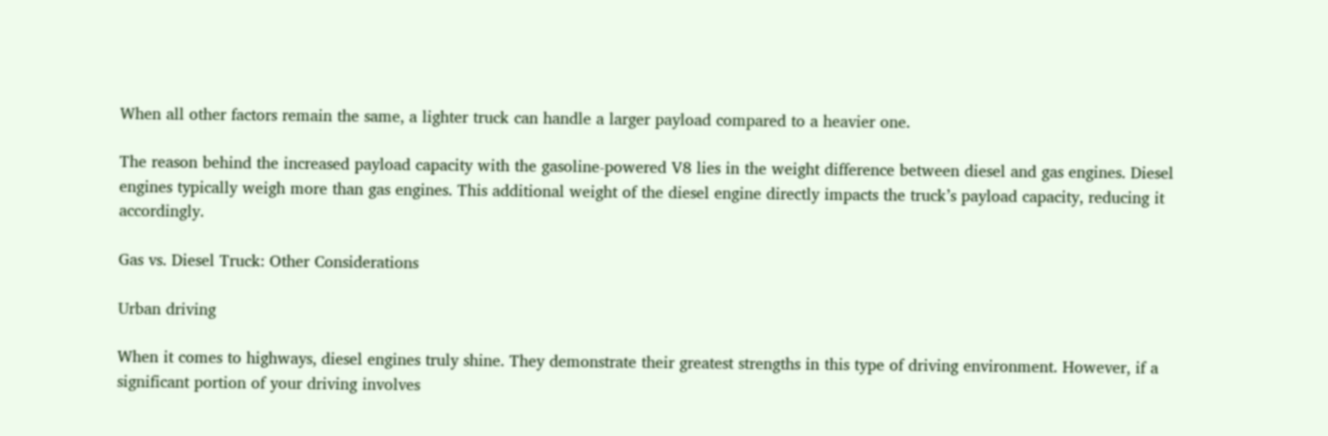When all other factors remain the same, a lighter truck can handle a larger payload compared to a heavier one.

The reason behind the increased payload capacity with the gasoline-powered V8 lies in the weight difference between diesel and gas engines. Diesel engines typically weigh more than gas engines. This additional weight of the diesel engine directly impacts the truck’s payload capacity, reducing it accordingly.

Gas vs. Diesel Truck: Other Considerations

Urban driving

When it comes to highways, diesel engines truly shine. They demonstrate their greatest strengths in this type of driving environment. However, if a significant portion of your driving involves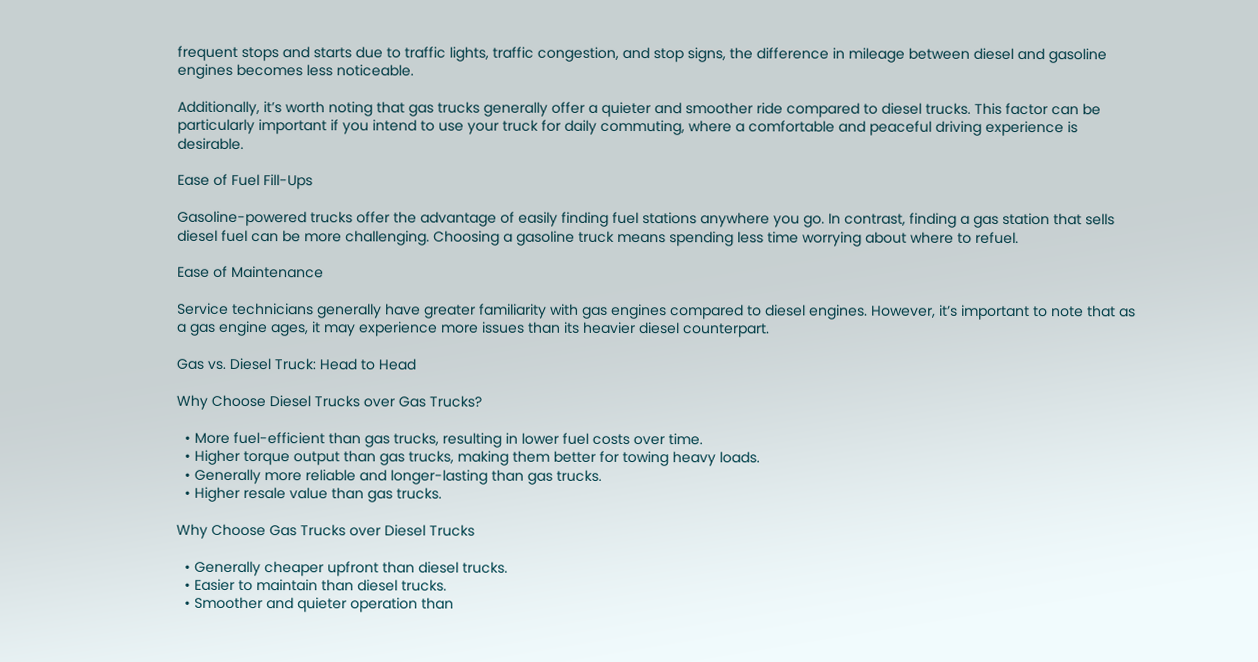frequent stops and starts due to traffic lights, traffic congestion, and stop signs, the difference in mileage between diesel and gasoline engines becomes less noticeable.

Additionally, it’s worth noting that gas trucks generally offer a quieter and smoother ride compared to diesel trucks. This factor can be particularly important if you intend to use your truck for daily commuting, where a comfortable and peaceful driving experience is desirable.

Ease of Fuel Fill-Ups

Gasoline-powered trucks offer the advantage of easily finding fuel stations anywhere you go. In contrast, finding a gas station that sells diesel fuel can be more challenging. Choosing a gasoline truck means spending less time worrying about where to refuel.

Ease of Maintenance

Service technicians generally have greater familiarity with gas engines compared to diesel engines. However, it’s important to note that as a gas engine ages, it may experience more issues than its heavier diesel counterpart.

Gas vs. Diesel Truck: Head to Head

Why Choose Diesel Trucks over Gas Trucks?

  • More fuel-efficient than gas trucks, resulting in lower fuel costs over time.
  • Higher torque output than gas trucks, making them better for towing heavy loads.
  • Generally more reliable and longer-lasting than gas trucks.
  • Higher resale value than gas trucks.

Why Choose Gas Trucks over Diesel Trucks

  • Generally cheaper upfront than diesel trucks.
  • Easier to maintain than diesel trucks.
  • Smoother and quieter operation than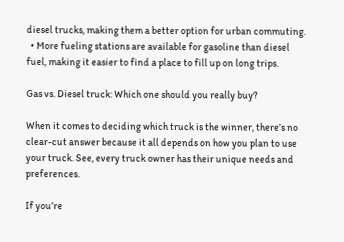diesel trucks, making them a better option for urban commuting.
  • More fueling stations are available for gasoline than diesel fuel, making it easier to find a place to fill up on long trips.

Gas vs. Diesel truck: Which one should you really buy?

When it comes to deciding which truck is the winner, there’s no clear-cut answer because it all depends on how you plan to use your truck. See, every truck owner has their unique needs and preferences.

If you’re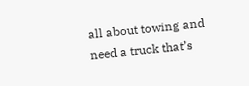all about towing and need a truck that’s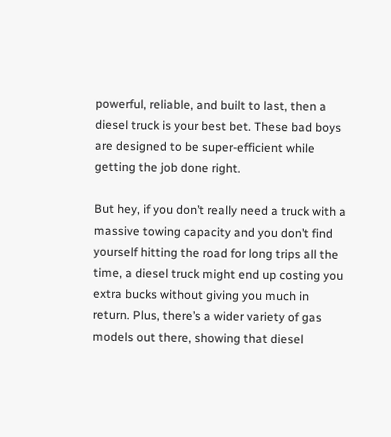powerful, reliable, and built to last, then a diesel truck is your best bet. These bad boys are designed to be super-efficient while getting the job done right.

But hey, if you don’t really need a truck with a massive towing capacity and you don’t find yourself hitting the road for long trips all the time, a diesel truck might end up costing you extra bucks without giving you much in return. Plus, there’s a wider variety of gas models out there, showing that diesel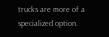trucks are more of a specialized option.